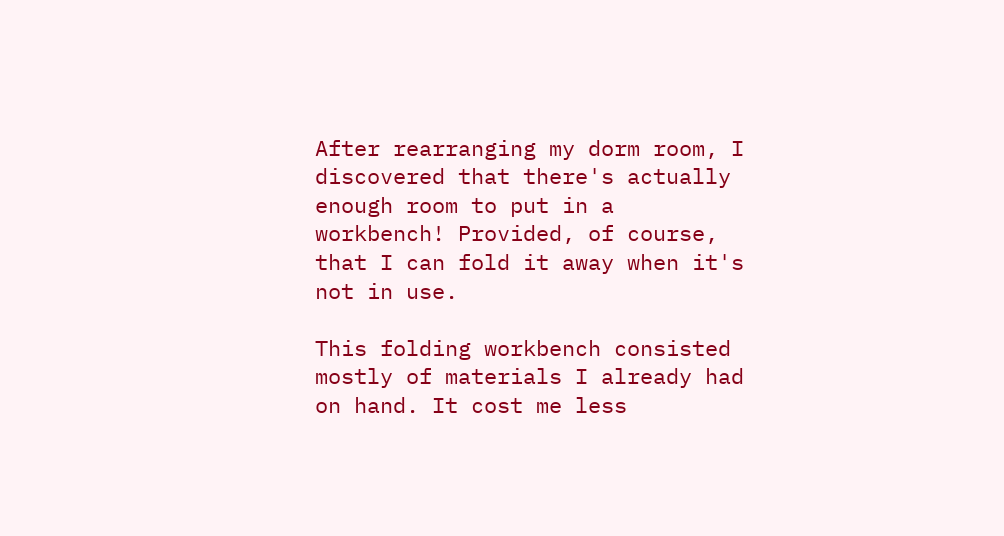After rearranging my dorm room, I discovered that there's actually enough room to put in a workbench! Provided, of course, that I can fold it away when it's not in use.

This folding workbench consisted mostly of materials I already had on hand. It cost me less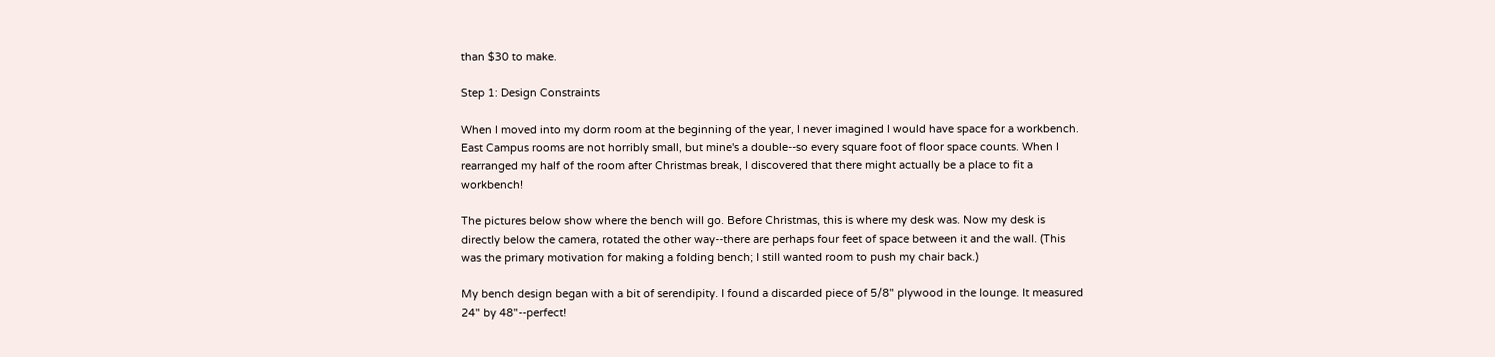than $30 to make.

Step 1: Design Constraints

When I moved into my dorm room at the beginning of the year, I never imagined I would have space for a workbench. East Campus rooms are not horribly small, but mine's a double--so every square foot of floor space counts. When I rearranged my half of the room after Christmas break, I discovered that there might actually be a place to fit a workbench!

The pictures below show where the bench will go. Before Christmas, this is where my desk was. Now my desk is directly below the camera, rotated the other way--there are perhaps four feet of space between it and the wall. (This was the primary motivation for making a folding bench; I still wanted room to push my chair back.)

My bench design began with a bit of serendipity. I found a discarded piece of 5/8" plywood in the lounge. It measured 24" by 48"--perfect!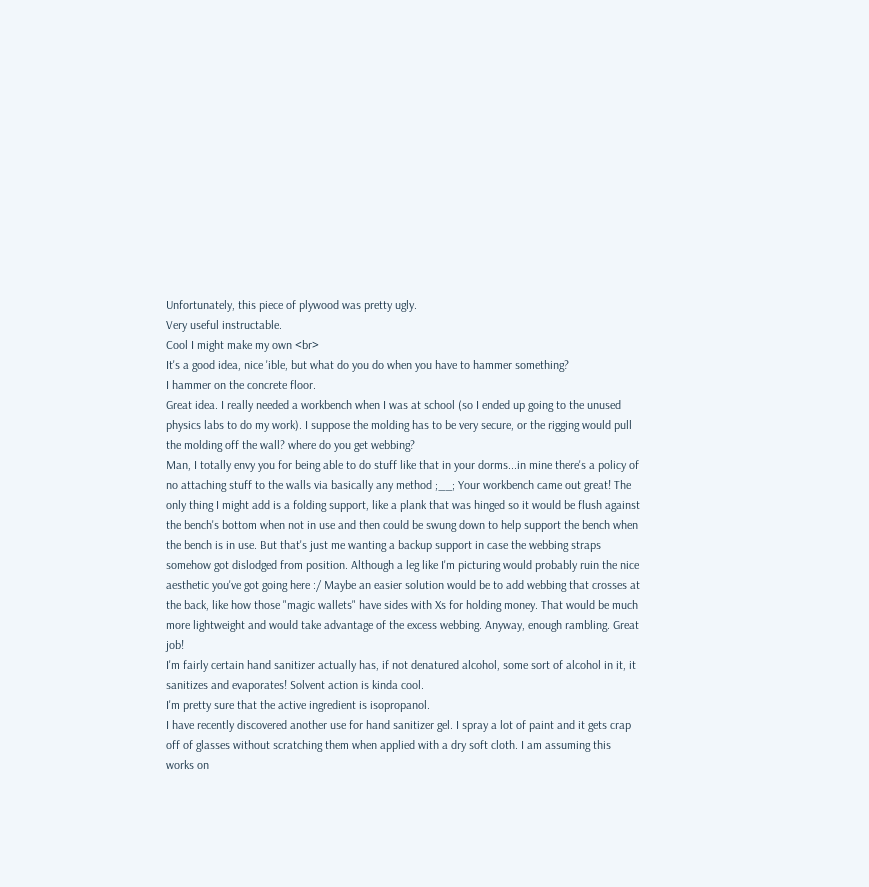Unfortunately, this piece of plywood was pretty ugly.
Very useful instructable.
Cool I might make my own <br>
It's a good idea, nice 'ible, but what do you do when you have to hammer something?
I hammer on the concrete floor.
Great idea. I really needed a workbench when I was at school (so I ended up going to the unused physics labs to do my work). I suppose the molding has to be very secure, or the rigging would pull the molding off the wall? where do you get webbing?
Man, I totally envy you for being able to do stuff like that in your dorms...in mine there's a policy of no attaching stuff to the walls via basically any method ;__; Your workbench came out great! The only thing I might add is a folding support, like a plank that was hinged so it would be flush against the bench's bottom when not in use and then could be swung down to help support the bench when the bench is in use. But that's just me wanting a backup support in case the webbing straps somehow got dislodged from position. Although a leg like I'm picturing would probably ruin the nice aesthetic you've got going here :/ Maybe an easier solution would be to add webbing that crosses at the back, like how those "magic wallets" have sides with Xs for holding money. That would be much more lightweight and would take advantage of the excess webbing. Anyway, enough rambling. Great job!
I'm fairly certain hand sanitizer actually has, if not denatured alcohol, some sort of alcohol in it, it sanitizes and evaporates! Solvent action is kinda cool.
I'm pretty sure that the active ingredient is isopropanol.
I have recently discovered another use for hand sanitizer gel. I spray a lot of paint and it gets crap off of glasses without scratching them when applied with a dry soft cloth. I am assuming this works on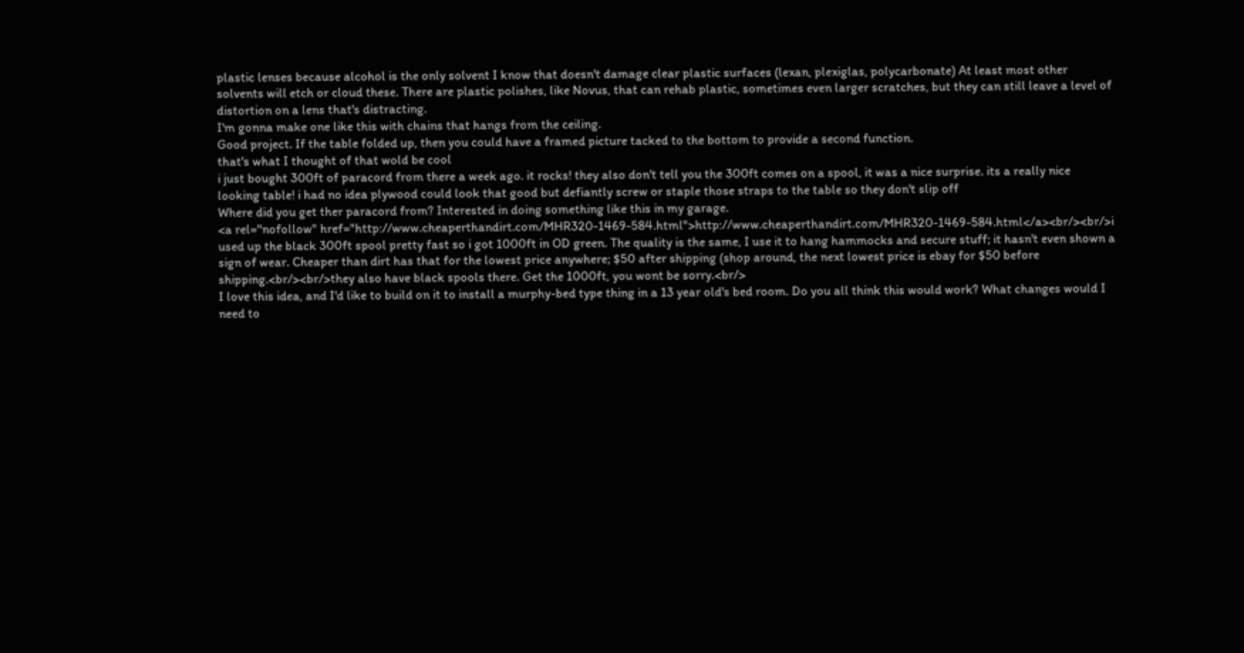plastic lenses because alcohol is the only solvent I know that doesn't damage clear plastic surfaces (lexan, plexiglas, polycarbonate) At least most other solvents will etch or cloud these. There are plastic polishes, like Novus, that can rehab plastic, sometimes even larger scratches, but they can still leave a level of distortion on a lens that's distracting.
I'm gonna make one like this with chains that hangs from the ceiling.
Good project. If the table folded up, then you could have a framed picture tacked to the bottom to provide a second function.
that's what I thought of that wold be cool
i just bought 300ft of paracord from there a week ago. it rocks! they also don't tell you the 300ft comes on a spool, it was a nice surprise. its a really nice looking table! i had no idea plywood could look that good but defiantly screw or staple those straps to the table so they don't slip off
Where did you get ther paracord from? Interested in doing something like this in my garage.
<a rel="nofollow" href="http://www.cheaperthandirt.com/MHR320-1469-584.html">http://www.cheaperthandirt.com/MHR320-1469-584.html</a><br/><br/>i used up the black 300ft spool pretty fast so i got 1000ft in OD green. The quality is the same, I use it to hang hammocks and secure stuff; it hasn't even shown a sign of wear. Cheaper than dirt has that for the lowest price anywhere; $50 after shipping (shop around, the next lowest price is ebay for $50 before shipping.<br/><br/>they also have black spools there. Get the 1000ft, you wont be sorry.<br/>
I love this idea, and I'd like to build on it to install a murphy-bed type thing in a 13 year old's bed room. Do you all think this would work? What changes would I need to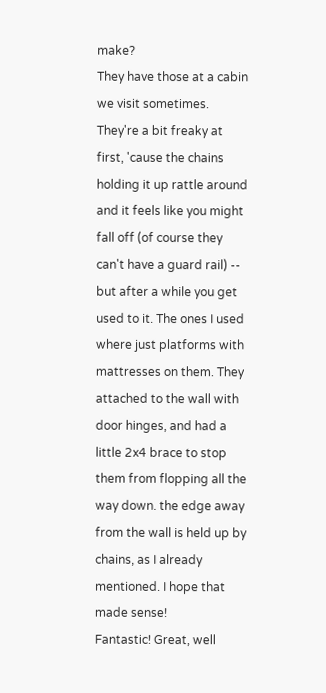make?
They have those at a cabin we visit sometimes. They're a bit freaky at first, 'cause the chains holding it up rattle around and it feels like you might fall off (of course they can't have a guard rail) -- but after a while you get used to it. The ones I used where just platforms with mattresses on them. They attached to the wall with door hinges, and had a little 2x4 brace to stop them from flopping all the way down. the edge away from the wall is held up by chains, as I already mentioned. I hope that made sense!
Fantastic! Great, well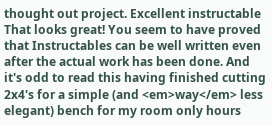thought out project. Excellent instructable
That looks great! You seem to have proved that Instructables can be well written even after the actual work has been done. And it's odd to read this having finished cutting 2x4's for a simple (and <em>way</em> less elegant) bench for my room only hours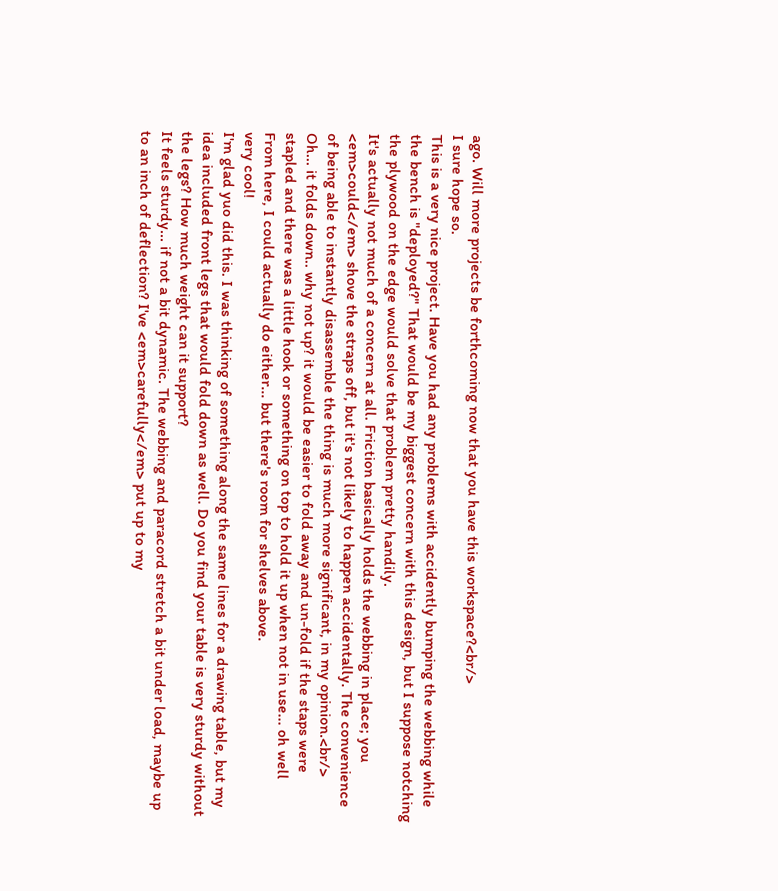ago. Will more projects be forthcoming now that you have this workspace?<br/>
I sure hope so.
This is a very nice project. Have you had any problems with accidently bumping the webbing while the bench is "deployed?" That would be my biggest concern with this design, but I suppose notching the plywood on the edge would solve that problem pretty handily.
It's actually not much of a concern at all. Friction basically holds the webbing in place; you <em>could</em> shove the straps off, but it's not likely to happen accidentally. The convenience of being able to instantly disassemble the thing is much more significant, in my opinion.<br/>
Oh... it folds down.. why not up? it would be easier to fold away and un-fold if the staps were stapled and there was a little hook or something on top to hold it up when not in use... oh well
From here, I could actually do either... but there's room for shelves above.
very cool!
I'm glad yuo did this. I was thinking of something along the same lines for a drawing table, but my idea included front legs that would fold down as well. Do you find your table is very sturdy without the legs? How much weight can it support?
It feels sturdy... if not a bit dynamic. The webbing and paracord stretch a bit under load, maybe up to an inch of deflection? I've <em>carefully</em> put up to my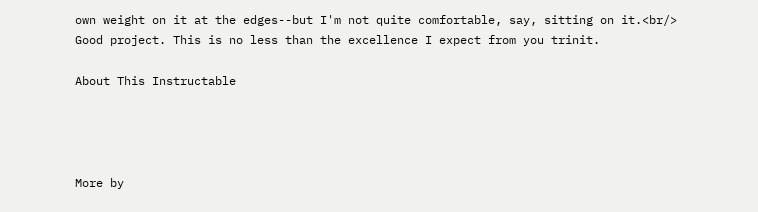own weight on it at the edges--but I'm not quite comfortable, say, sitting on it.<br/>
Good project. This is no less than the excellence I expect from you trinit.

About This Instructable




More by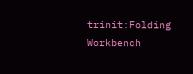trinit:Folding Workbench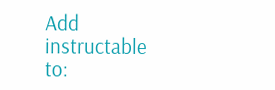Add instructable to: